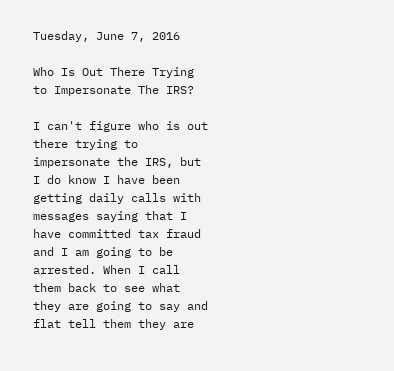Tuesday, June 7, 2016

Who Is Out There Trying to Impersonate The IRS?

I can't figure who is out there trying to impersonate the IRS, but I do know I have been getting daily calls with messages saying that I have committed tax fraud and I am going to be arrested. When I call them back to see what they are going to say and flat tell them they are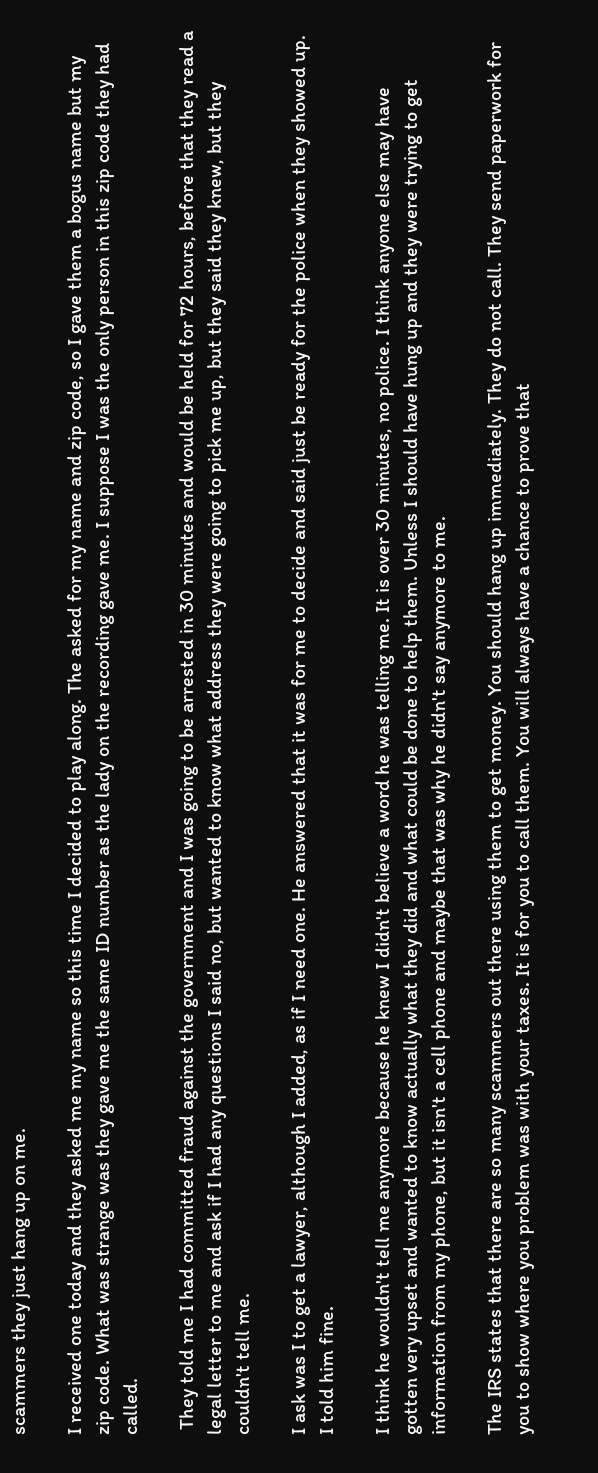scammers they just hang up on me.

I received one today and they asked me my name so this time I decided to play along. The asked for my name and zip code, so I gave them a bogus name but my zip code. What was strange was they gave me the same ID number as the lady on the recording gave me. I suppose I was the only person in this zip code they had called.

 They told me I had committed fraud against the government and I was going to be arrested in 30 minutes and would be held for 72 hours, before that they read a legal letter to me and ask if I had any questions I said no, but wanted to know what address they were going to pick me up, but they said they knew, but they couldn't tell me.

I ask was I to get a lawyer, although I added, as if I need one. He answered that it was for me to decide and said just be ready for the police when they showed up. I told him fine.

I think he wouldn't tell me anymore because he knew I didn't believe a word he was telling me. It is over 30 minutes, no police. I think anyone else may have gotten very upset and wanted to know actually what they did and what could be done to help them. Unless I should have hung up and they were trying to get information from my phone, but it isn't a cell phone and maybe that was why he didn't say anymore to me.

The IRS states that there are so many scammers out there using them to get money. You should hang up immediately. They do not call. They send paperwork for you to show where you problem was with your taxes. It is for you to call them. You will always have a chance to prove that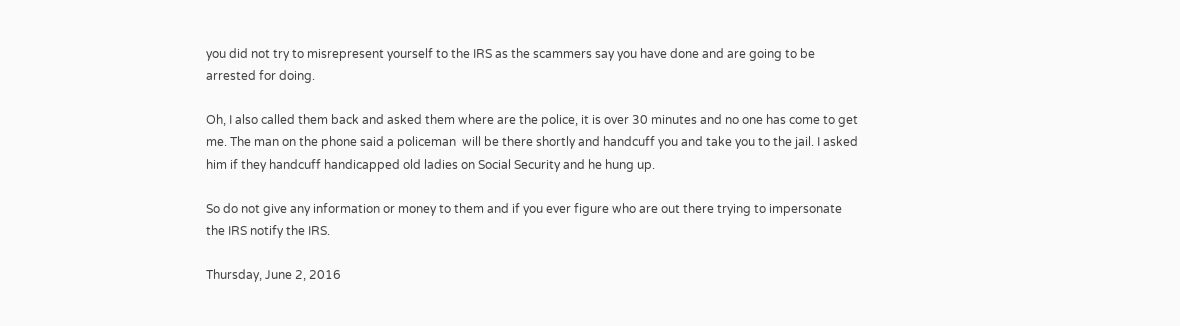you did not try to misrepresent yourself to the IRS as the scammers say you have done and are going to be arrested for doing.

Oh, I also called them back and asked them where are the police, it is over 30 minutes and no one has come to get me. The man on the phone said a policeman  will be there shortly and handcuff you and take you to the jail. I asked him if they handcuff handicapped old ladies on Social Security and he hung up.

So do not give any information or money to them and if you ever figure who are out there trying to impersonate the IRS notify the IRS.

Thursday, June 2, 2016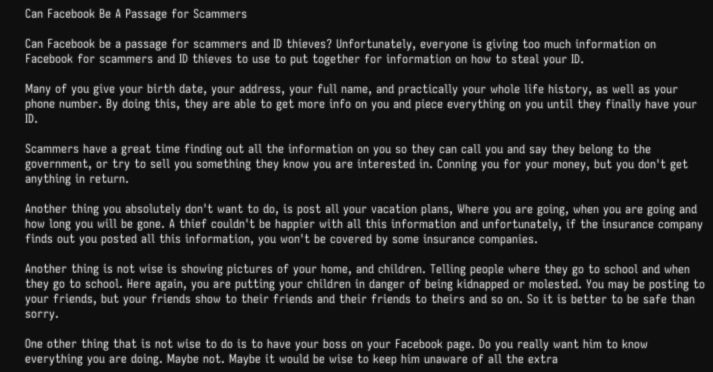Can Facebook Be A Passage for Scammers

Can Facebook be a passage for scammers and ID thieves? Unfortunately, everyone is giving too much information on Facebook for scammers and ID thieves to use to put together for information on how to steal your ID.

Many of you give your birth date, your address, your full name, and practically your whole life history, as well as your phone number. By doing this, they are able to get more info on you and piece everything on you until they finally have your ID.

Scammers have a great time finding out all the information on you so they can call you and say they belong to the government, or try to sell you something they know you are interested in. Conning you for your money, but you don't get anything in return.

Another thing you absolutely don't want to do, is post all your vacation plans, Where you are going, when you are going and how long you will be gone. A thief couldn't be happier with all this information and unfortunately, if the insurance company finds out you posted all this information, you won't be covered by some insurance companies.

Another thing is not wise is showing pictures of your home, and children. Telling people where they go to school and when they go to school. Here again, you are putting your children in danger of being kidnapped or molested. You may be posting to your friends, but your friends show to their friends and their friends to theirs and so on. So it is better to be safe than sorry.

One other thing that is not wise to do is to have your boss on your Facebook page. Do you really want him to know everything you are doing. Maybe not. Maybe it would be wise to keep him unaware of all the extra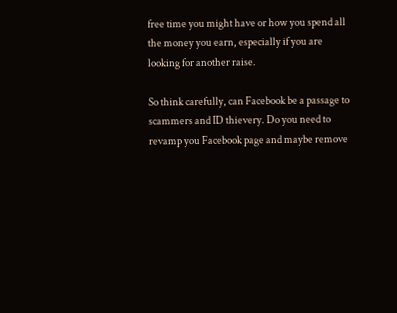free time you might have or how you spend all the money you earn, especially if you are looking for another raise.

So think carefully, can Facebook be a passage to scammers and ID thievery. Do you need to revamp you Facebook page and maybe remove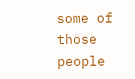some of those people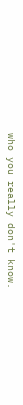who you really don't know.